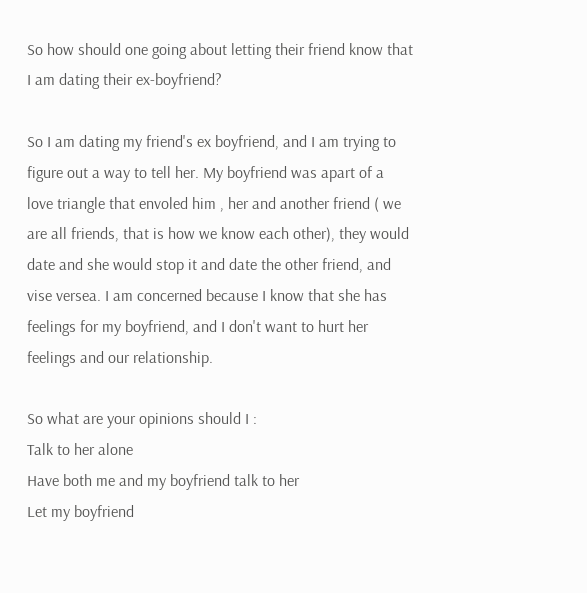So how should one going about letting their friend know that I am dating their ex-boyfriend?

So I am dating my friend's ex boyfriend, and I am trying to figure out a way to tell her. My boyfriend was apart of a love triangle that envoled him , her and another friend ( we are all friends, that is how we know each other), they would date and she would stop it and date the other friend, and vise versea. I am concerned because I know that she has feelings for my boyfriend, and I don't want to hurt her feelings and our relationship.

So what are your opinions should I :
Talk to her alone
Have both me and my boyfriend talk to her
Let my boyfriend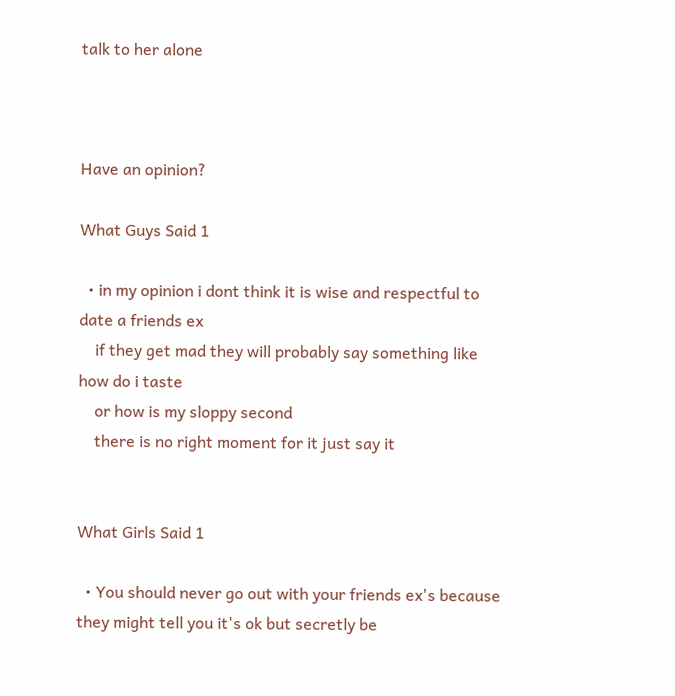talk to her alone



Have an opinion?

What Guys Said 1

  • in my opinion i dont think it is wise and respectful to date a friends ex
    if they get mad they will probably say something like how do i taste
    or how is my sloppy second
    there is no right moment for it just say it


What Girls Said 1

  • You should never go out with your friends ex's because they might tell you it's ok but secretly be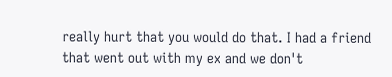really hurt that you would do that. I had a friend that went out with my ex and we don't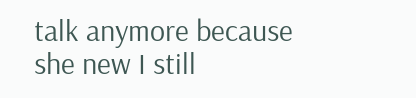talk anymore because she new I still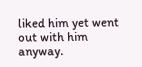liked him yet went out with him anyway.